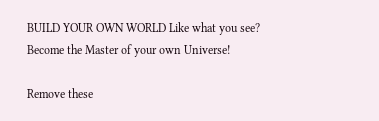BUILD YOUR OWN WORLD Like what you see? Become the Master of your own Universe!

Remove these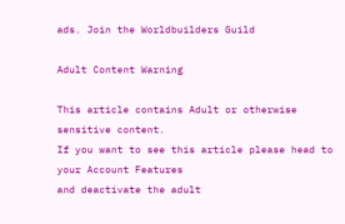ads. Join the Worldbuilders Guild

Adult Content Warning

This article contains Adult or otherwise sensitive content.
If you want to see this article please head to your Account Features
and deactivate the adult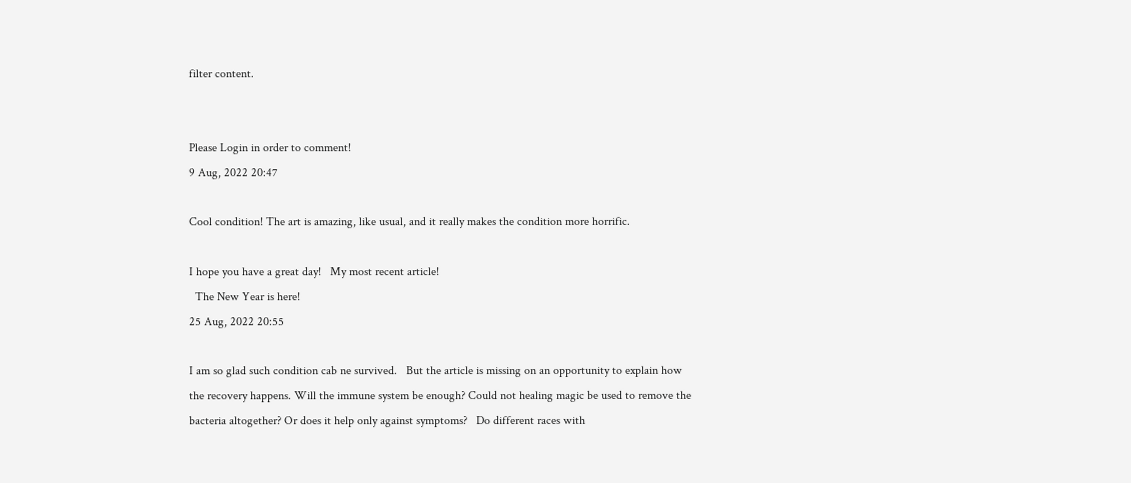filter content.


Please Login in order to comment!
9 Aug, 2022 20:47

Cool condition! The art is amazing, like usual, and it really makes the condition more horrific.

I hope you have a great day!   My most recent article!
  The New Year is here!
25 Aug, 2022 20:55

I am so glad such condition cab ne survived.   But the article is missing on an opportunity to explain how the recovery happens. Will the immune system be enough? Could not healing magic be used to remove the bacteria altogether? Or does it help only against symptoms?   Do different races with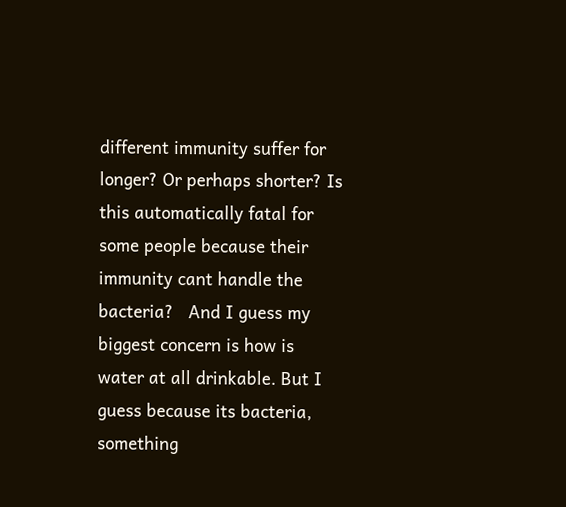different immunity suffer for longer? Or perhaps shorter? Is this automatically fatal for some people because their immunity cant handle the bacteria?   And I guess my biggest concern is how is water at all drinkable. But I guess because its bacteria, something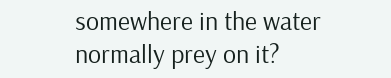somewhere in the water normally prey on it?